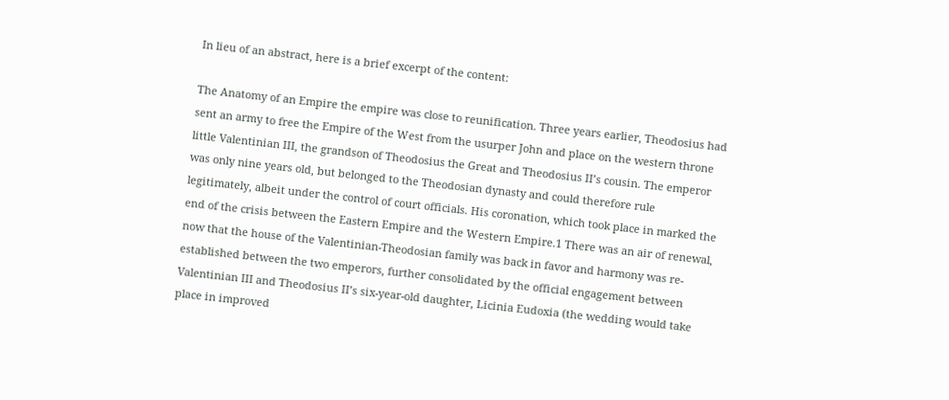In lieu of an abstract, here is a brief excerpt of the content:

The Anatomy of an Empire the empire was close to reunification. Three years earlier, Theodosius had sent an army to free the Empire of the West from the usurper John and place on the western throne little Valentinian III, the grandson of Theodosius the Great and Theodosius II’s cousin. The emperor was only nine years old, but belonged to the Theodosian dynasty and could therefore rule legitimately, albeit under the control of court officials. His coronation, which took place in marked the end of the crisis between the Eastern Empire and the Western Empire.1 There was an air of renewal, now that the house of the Valentinian-Theodosian family was back in favor and harmony was re-established between the two emperors, further consolidated by the official engagement between Valentinian III and Theodosius II’s six-year-old daughter, Licinia Eudoxia (the wedding would take place in improved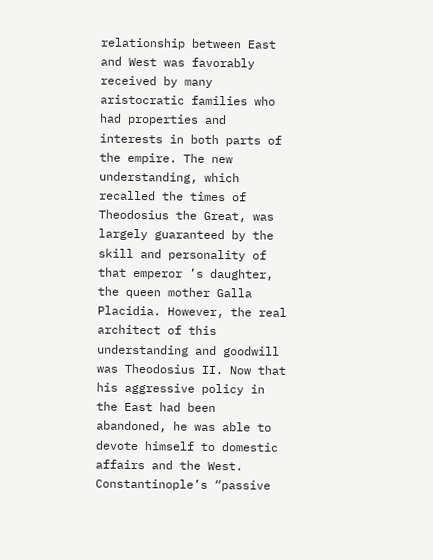relationship between East and West was favorably received by many aristocratic families who had properties and interests in both parts of the empire. The new understanding, which recalled the times of Theodosius the Great, was largely guaranteed by the skill and personality of that emperor ’s daughter, the queen mother Galla Placidia. However, the real architect of this understanding and goodwill was Theodosius II. Now that his aggressive policy in the East had been abandoned, he was able to devote himself to domestic affairs and the West. Constantinople’s “passive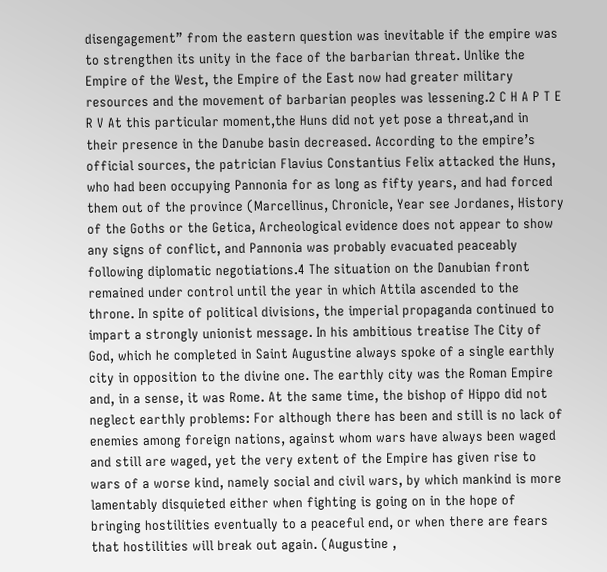disengagement” from the eastern question was inevitable if the empire was to strengthen its unity in the face of the barbarian threat. Unlike the Empire of the West, the Empire of the East now had greater military resources and the movement of barbarian peoples was lessening.2 C H A P T E R V At this particular moment,the Huns did not yet pose a threat,and in their presence in the Danube basin decreased. According to the empire’s official sources, the patrician Flavius Constantius Felix attacked the Huns, who had been occupying Pannonia for as long as fifty years, and had forced them out of the province (Marcellinus, Chronicle, Year see Jordanes, History of the Goths or the Getica, Archeological evidence does not appear to show any signs of conflict, and Pannonia was probably evacuated peaceably following diplomatic negotiations.4 The situation on the Danubian front remained under control until the year in which Attila ascended to the throne. In spite of political divisions, the imperial propaganda continued to impart a strongly unionist message. In his ambitious treatise The City of God, which he completed in Saint Augustine always spoke of a single earthly city in opposition to the divine one. The earthly city was the Roman Empire and, in a sense, it was Rome. At the same time, the bishop of Hippo did not neglect earthly problems: For although there has been and still is no lack of enemies among foreign nations, against whom wars have always been waged and still are waged, yet the very extent of the Empire has given rise to wars of a worse kind, namely social and civil wars, by which mankind is more lamentably disquieted either when fighting is going on in the hope of bringing hostilities eventually to a peaceful end, or when there are fears that hostilities will break out again. (Augustine ,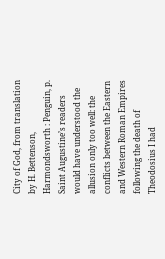City of God, from translation by H. Bettenson, Harmondsworth : Penguin, p. Saint Augustine’s readers would have understood the allusion only too well: the conflicts between the Eastern and Western Roman Empires following the death of Theodosius I had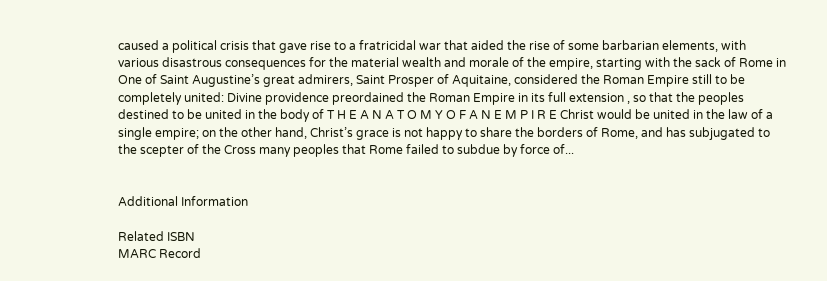caused a political crisis that gave rise to a fratricidal war that aided the rise of some barbarian elements, with various disastrous consequences for the material wealth and morale of the empire, starting with the sack of Rome in One of Saint Augustine’s great admirers, Saint Prosper of Aquitaine, considered the Roman Empire still to be completely united: Divine providence preordained the Roman Empire in its full extension , so that the peoples destined to be united in the body of T H E A N A T O M Y O F A N E M P I R E Christ would be united in the law of a single empire; on the other hand, Christ’s grace is not happy to share the borders of Rome, and has subjugated to the scepter of the Cross many peoples that Rome failed to subdue by force of...


Additional Information

Related ISBN
MARC Record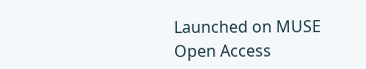Launched on MUSE
Open Access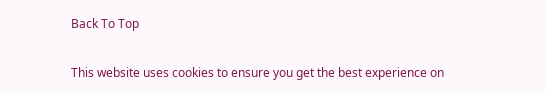Back To Top

This website uses cookies to ensure you get the best experience on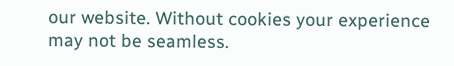our website. Without cookies your experience may not be seamless.